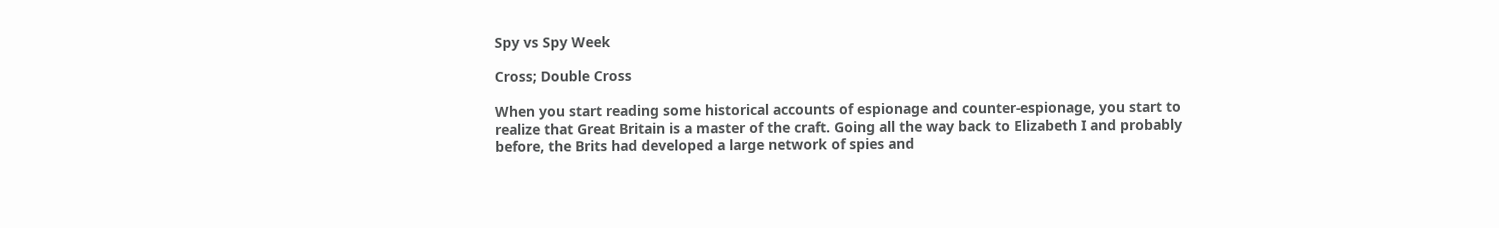Spy vs Spy Week

Cross; Double Cross

When you start reading some historical accounts of espionage and counter-espionage, you start to realize that Great Britain is a master of the craft. Going all the way back to Elizabeth I and probably before, the Brits had developed a large network of spies and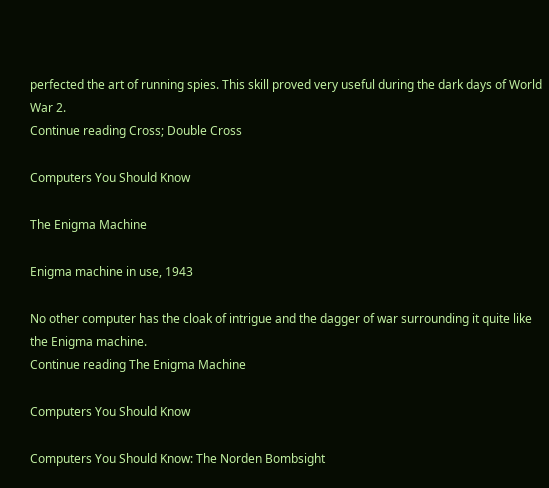perfected the art of running spies. This skill proved very useful during the dark days of World War 2.
Continue reading Cross; Double Cross

Computers You Should Know

The Enigma Machine

Enigma machine in use, 1943

No other computer has the cloak of intrigue and the dagger of war surrounding it quite like the Enigma machine.
Continue reading The Enigma Machine

Computers You Should Know

Computers You Should Know: The Norden Bombsight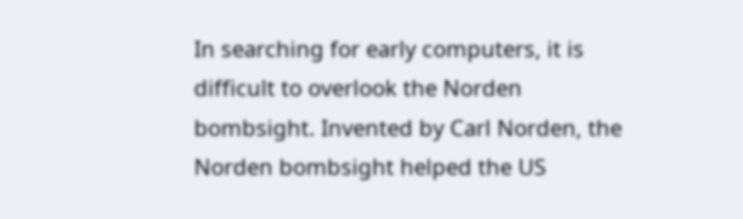In searching for early computers, it is difficult to overlook the Norden bombsight. Invented by Carl Norden, the Norden bombsight helped the US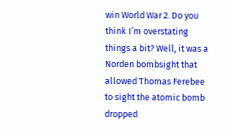win World War 2. Do you think I’m overstating things a bit? Well, it was a Norden bombsight that allowed Thomas Ferebee to sight the atomic bomb dropped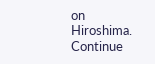on Hiroshima. Continue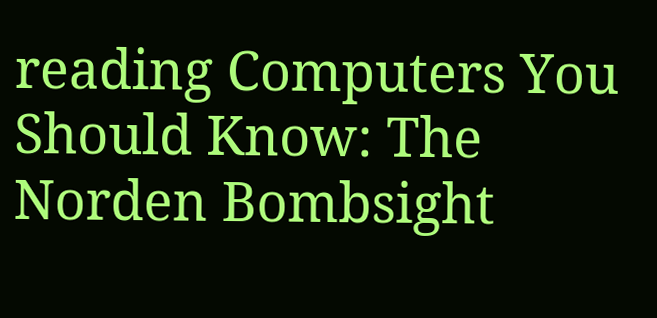reading Computers You Should Know: The Norden Bombsight